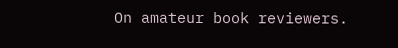On amateur book reviewers.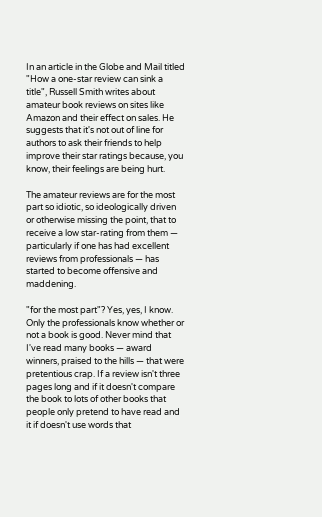In an article in the Globe and Mail titled "How a one-star review can sink a title", Russell Smith writes about amateur book reviews on sites like Amazon and their effect on sales. He suggests that it's not out of line for authors to ask their friends to help improve their star ratings because, you know, their feelings are being hurt.

The amateur reviews are for the most part so idiotic, so ideologically driven or otherwise missing the point, that to receive a low star-rating from them — particularly if one has had excellent reviews from professionals — has started to become offensive and maddening.

"for the most part"? Yes, yes, I know. Only the professionals know whether or not a book is good. Never mind that I've read many books — award winners, praised to the hills — that were pretentious crap. If a review isn't three pages long and if it doesn't compare the book to lots of other books that people only pretend to have read and it if doesn't use words that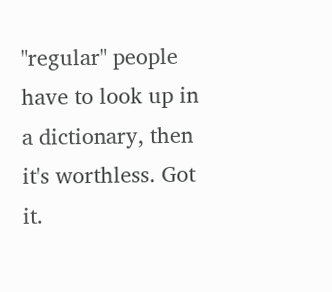"regular" people have to look up in a dictionary, then it's worthless. Got it.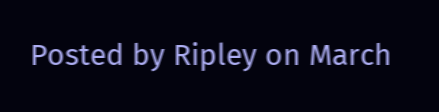Posted by Ripley on March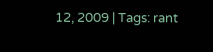12, 2009 | Tags: rant